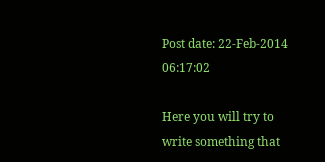Post date: 22-Feb-2014 06:17:02

Here you will try to write something that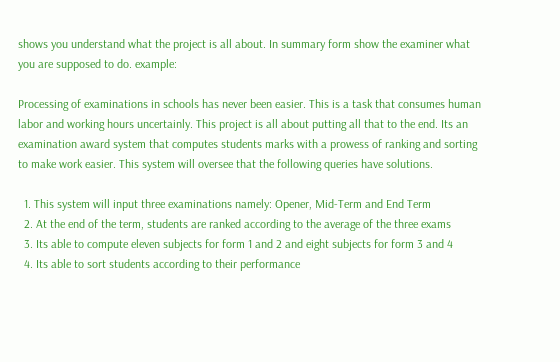shows you understand what the project is all about. In summary form show the examiner what you are supposed to do. example:

Processing of examinations in schools has never been easier. This is a task that consumes human labor and working hours uncertainly. This project is all about putting all that to the end. Its an examination award system that computes students marks with a prowess of ranking and sorting to make work easier. This system will oversee that the following queries have solutions.

  1. This system will input three examinations namely: Opener, Mid-Term and End Term
  2. At the end of the term, students are ranked according to the average of the three exams
  3. Its able to compute eleven subjects for form 1 and 2 and eight subjects for form 3 and 4
  4. Its able to sort students according to their performance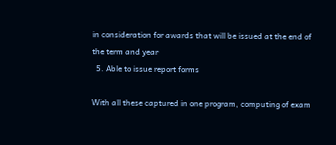in consideration for awards that will be issued at the end of the term and year
  5. Able to issue report forms

With all these captured in one program, computing of exam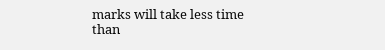marks will take less time than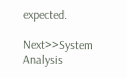expected.

Next>>System Analysis